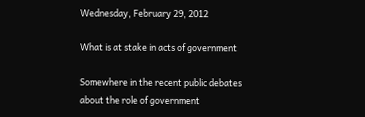Wednesday, February 29, 2012

What is at stake in acts of government

Somewhere in the recent public debates about the role of government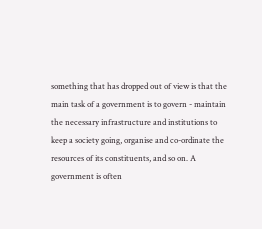something that has dropped out of view is that the main task of a government is to govern - maintain the necessary infrastructure and institutions to keep a society going, organise and co-ordinate the resources of its constituents, and so on. A government is often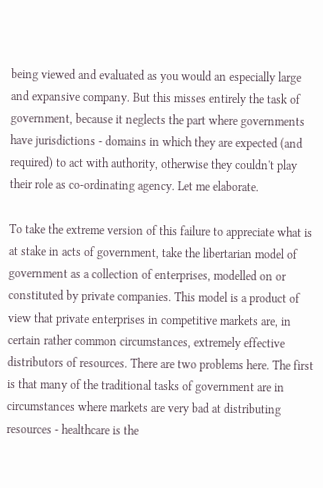being viewed and evaluated as you would an especially large and expansive company. But this misses entirely the task of government, because it neglects the part where governments have jurisdictions - domains in which they are expected (and required) to act with authority, otherwise they couldn't play their role as co-ordinating agency. Let me elaborate.

To take the extreme version of this failure to appreciate what is at stake in acts of government, take the libertarian model of government as a collection of enterprises, modelled on or constituted by private companies. This model is a product of view that private enterprises in competitive markets are, in certain rather common circumstances, extremely effective distributors of resources. There are two problems here. The first is that many of the traditional tasks of government are in circumstances where markets are very bad at distributing resources - healthcare is the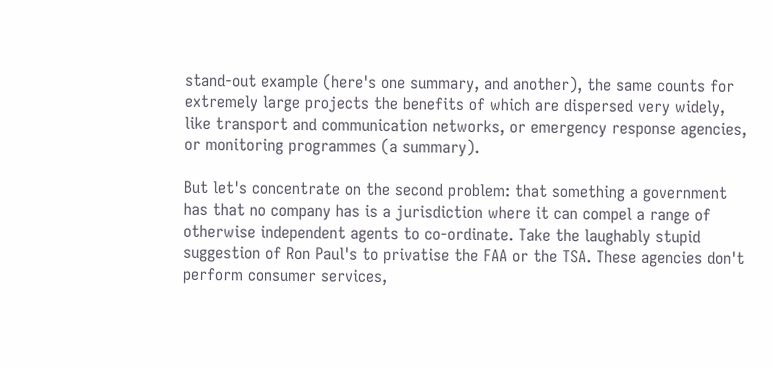stand-out example (here's one summary, and another), the same counts for extremely large projects the benefits of which are dispersed very widely, like transport and communication networks, or emergency response agencies, or monitoring programmes (a summary).

But let's concentrate on the second problem: that something a government has that no company has is a jurisdiction where it can compel a range of otherwise independent agents to co-ordinate. Take the laughably stupid suggestion of Ron Paul's to privatise the FAA or the TSA. These agencies don't perform consumer services,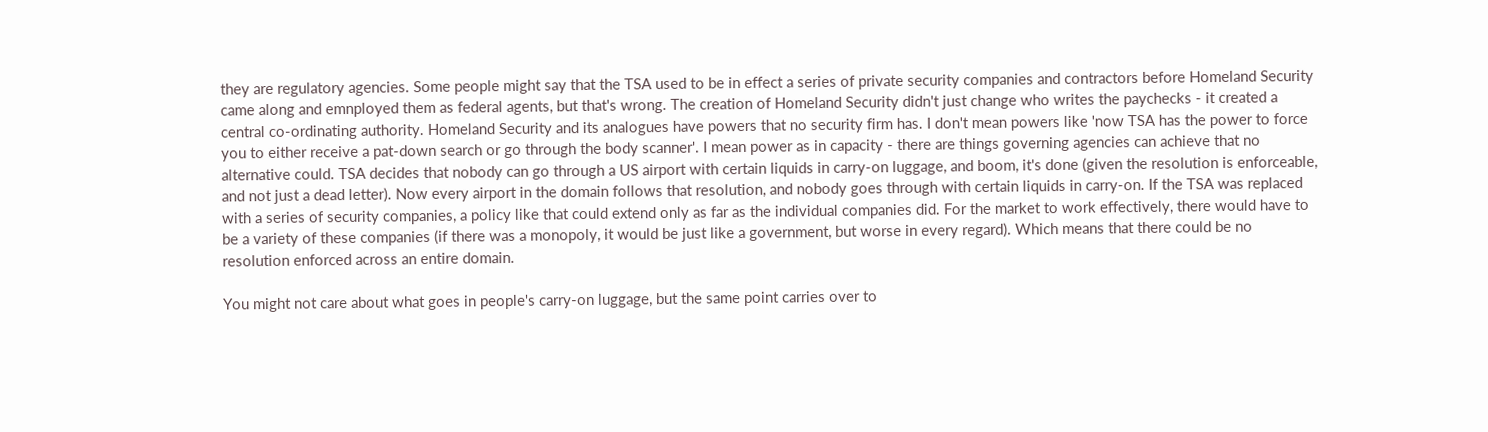they are regulatory agencies. Some people might say that the TSA used to be in effect a series of private security companies and contractors before Homeland Security came along and emnployed them as federal agents, but that's wrong. The creation of Homeland Security didn't just change who writes the paychecks - it created a central co-ordinating authority. Homeland Security and its analogues have powers that no security firm has. I don't mean powers like 'now TSA has the power to force you to either receive a pat-down search or go through the body scanner'. I mean power as in capacity - there are things governing agencies can achieve that no alternative could. TSA decides that nobody can go through a US airport with certain liquids in carry-on luggage, and boom, it's done (given the resolution is enforceable, and not just a dead letter). Now every airport in the domain follows that resolution, and nobody goes through with certain liquids in carry-on. If the TSA was replaced with a series of security companies, a policy like that could extend only as far as the individual companies did. For the market to work effectively, there would have to be a variety of these companies (if there was a monopoly, it would be just like a government, but worse in every regard). Which means that there could be no resolution enforced across an entire domain.

You might not care about what goes in people's carry-on luggage, but the same point carries over to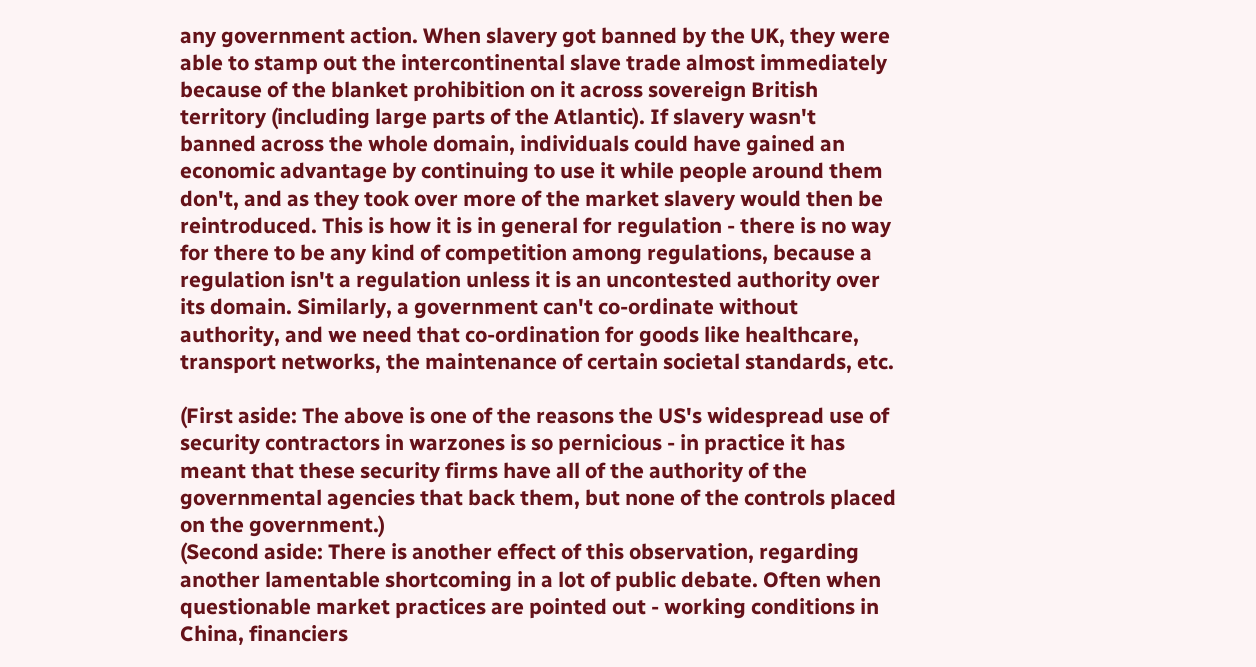any government action. When slavery got banned by the UK, they were able to stamp out the intercontinental slave trade almost immediately because of the blanket prohibition on it across sovereign British territory (including large parts of the Atlantic). If slavery wasn't banned across the whole domain, individuals could have gained an economic advantage by continuing to use it while people around them don't, and as they took over more of the market slavery would then be reintroduced. This is how it is in general for regulation - there is no way for there to be any kind of competition among regulations, because a regulation isn't a regulation unless it is an uncontested authority over its domain. Similarly, a government can't co-ordinate without authority, and we need that co-ordination for goods like healthcare, transport networks, the maintenance of certain societal standards, etc.

(First aside: The above is one of the reasons the US's widespread use of security contractors in warzones is so pernicious - in practice it has meant that these security firms have all of the authority of the governmental agencies that back them, but none of the controls placed on the government.)
(Second aside: There is another effect of this observation, regarding another lamentable shortcoming in a lot of public debate. Often when questionable market practices are pointed out - working conditions in China, financiers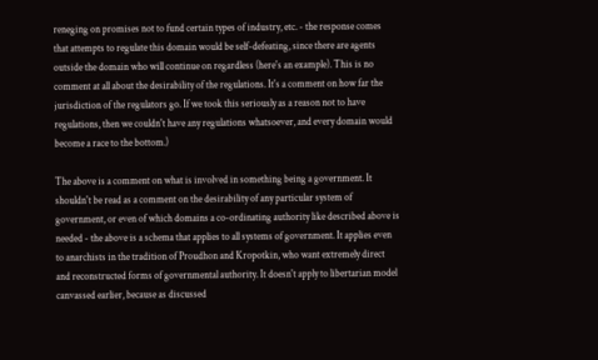reneging on promises not to fund certain types of industry, etc. - the response comes that attempts to regulate this domain would be self-defeating, since there are agents outside the domain who will continue on regardless (here's an example). This is no comment at all about the desirability of the regulations. It's a comment on how far the jurisdiction of the regulators go. If we took this seriously as a reason not to have regulations, then we couldn't have any regulations whatsoever, and every domain would become a race to the bottom.)

The above is a comment on what is involved in something being a government. It shouldn't be read as a comment on the desirability of any particular system of government, or even of which domains a co-ordinating authority like described above is needed - the above is a schema that applies to all systems of government. It applies even to anarchists in the tradition of Proudhon and Kropotkin, who want extremely direct and reconstructed forms of governmental authority. It doesn't apply to libertarian model canvassed earlier, because as discussed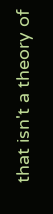that isn't a theory of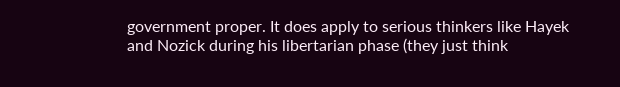government proper. It does apply to serious thinkers like Hayek and Nozick during his libertarian phase (they just think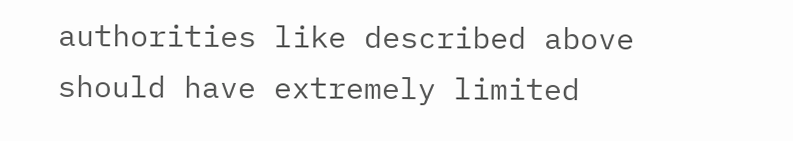authorities like described above should have extremely limited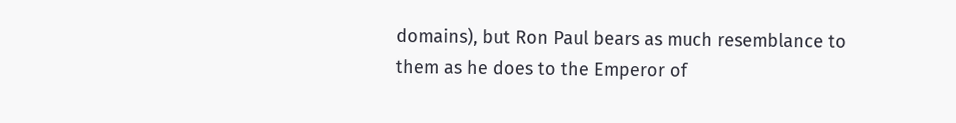domains), but Ron Paul bears as much resemblance to them as he does to the Emperor of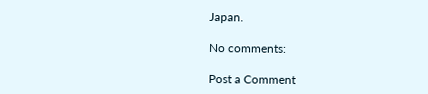Japan.

No comments:

Post a Comment